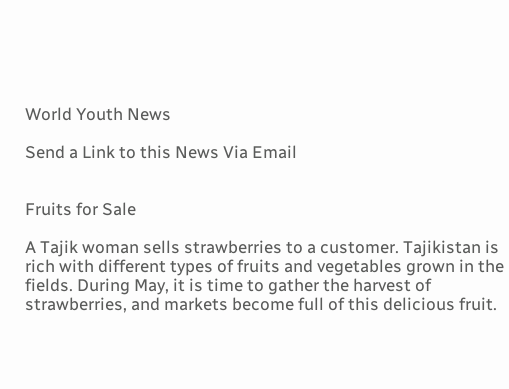World Youth News

Send a Link to this News Via Email


Fruits for Sale

A Tajik woman sells strawberries to a customer. Tajikistan is rich with different types of fruits and vegetables grown in the fields. During May, it is time to gather the harvest of strawberries, and markets become full of this delicious fruit.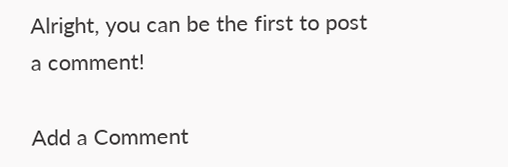Alright, you can be the first to post a comment!

Add a Comment